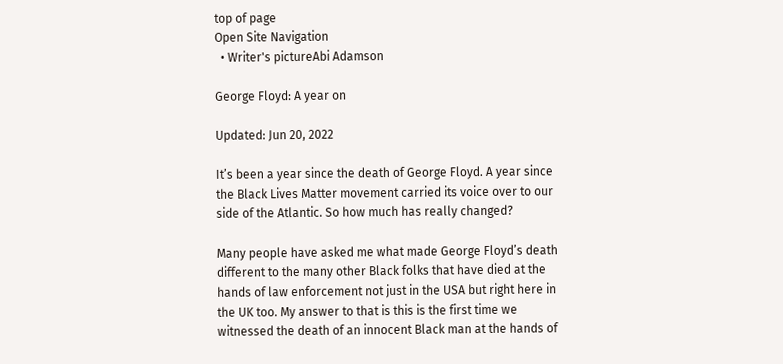top of page
Open Site Navigation
  • Writer's pictureAbi Adamson

George Floyd: A year on

Updated: Jun 20, 2022

It’s been a year since the death of George Floyd. A year since the Black Lives Matter movement carried its voice over to our side of the Atlantic. So how much has really changed?

Many people have asked me what made George Floyd’s death different to the many other Black folks that have died at the hands of law enforcement not just in the USA but right here in the UK too. My answer to that is this is the first time we witnessed the death of an innocent Black man at the hands of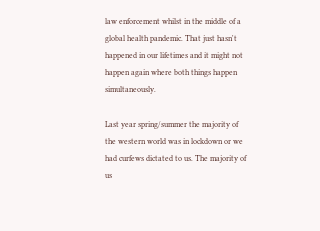law enforcement whilst in the middle of a global health pandemic. That just hasn't happened in our lifetimes and it might not happen again where both things happen simultaneously.

Last year spring/summer the majority of the western world was in lockdown or we had curfews dictated to us. The majority of us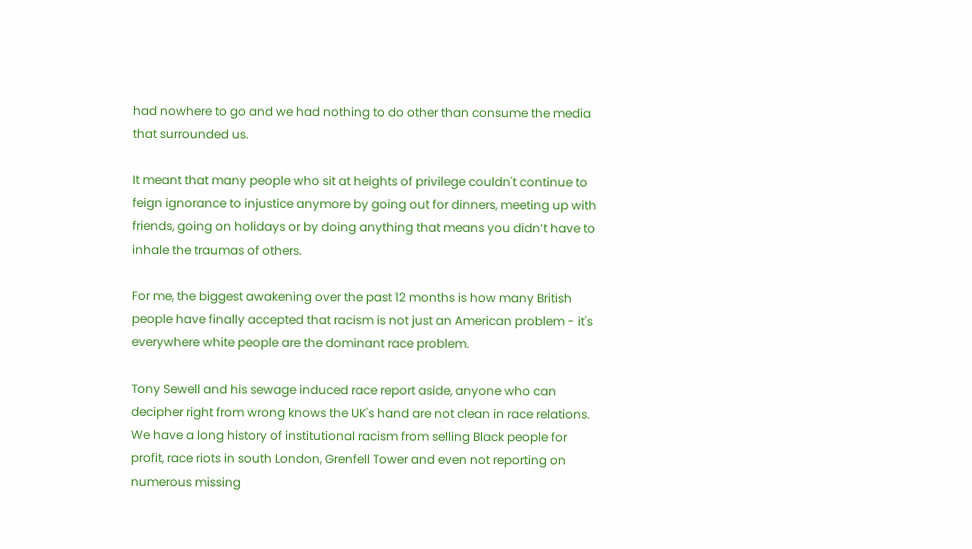had nowhere to go and we had nothing to do other than consume the media that surrounded us.

It meant that many people who sit at heights of privilege couldn't continue to feign ignorance to injustice anymore by going out for dinners, meeting up with friends, going on holidays or by doing anything that means you didn’t have to inhale the traumas of others.

For me, the biggest awakening over the past 12 months is how many British people have finally accepted that racism is not just an American problem - it's everywhere white people are the dominant race problem.

Tony Sewell and his sewage induced race report aside, anyone who can decipher right from wrong knows the UK's hand are not clean in race relations. We have a long history of institutional racism from selling Black people for profit, race riots in south London, Grenfell Tower and even not reporting on numerous missing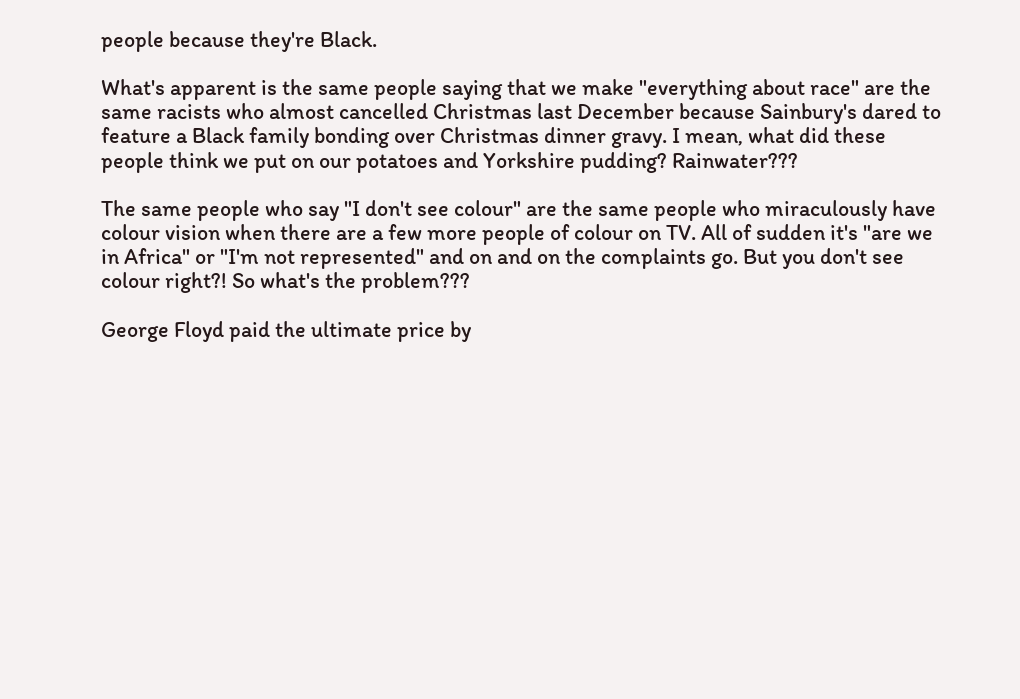people because they're Black.

What's apparent is the same people saying that we make "everything about race" are the same racists who almost cancelled Christmas last December because Sainbury's dared to feature a Black family bonding over Christmas dinner gravy. I mean, what did these people think we put on our potatoes and Yorkshire pudding? Rainwater???

The same people who say "I don't see colour" are the same people who miraculously have colour vision when there are a few more people of colour on TV. All of sudden it's "are we in Africa" or "I'm not represented" and on and on the complaints go. But you don't see colour right?! So what's the problem???

George Floyd paid the ultimate price by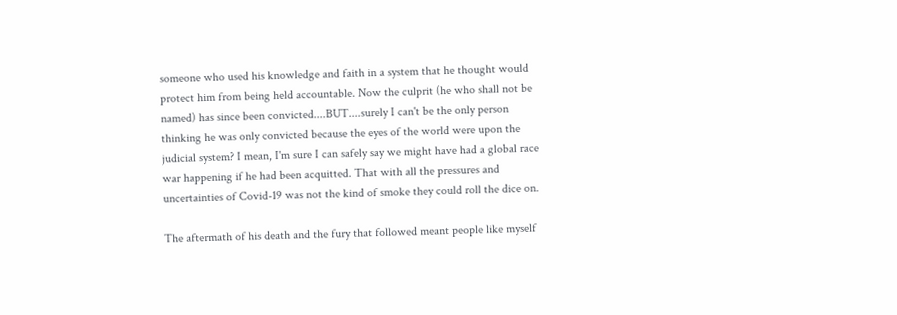someone who used his knowledge and faith in a system that he thought would protect him from being held accountable. Now the culprit (he who shall not be named) has since been convicted....BUT....surely I can't be the only person thinking he was only convicted because the eyes of the world were upon the judicial system? I mean, I'm sure I can safely say we might have had a global race war happening if he had been acquitted. That with all the pressures and uncertainties of Covid-19 was not the kind of smoke they could roll the dice on.

The aftermath of his death and the fury that followed meant people like myself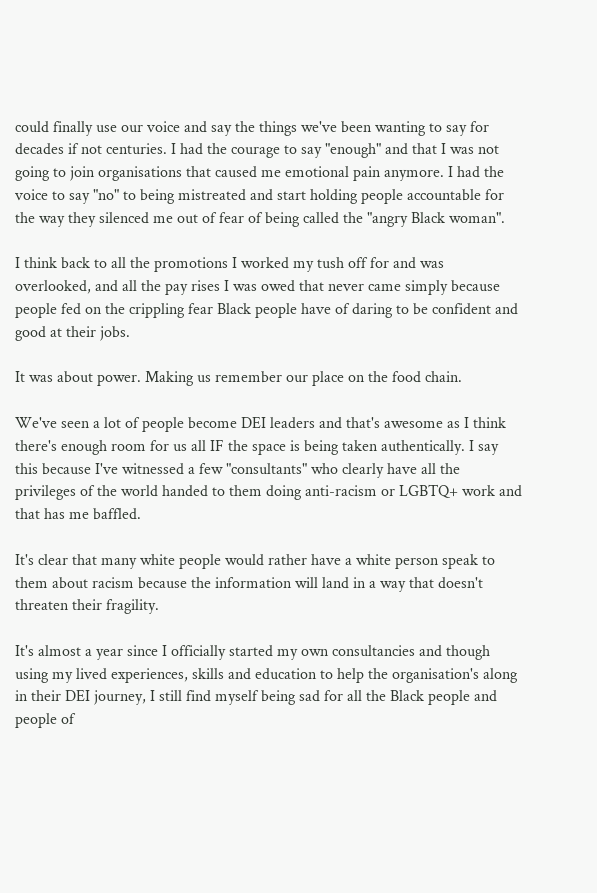could finally use our voice and say the things we've been wanting to say for decades if not centuries. I had the courage to say "enough" and that I was not going to join organisations that caused me emotional pain anymore. I had the voice to say "no" to being mistreated and start holding people accountable for the way they silenced me out of fear of being called the "angry Black woman".

I think back to all the promotions I worked my tush off for and was overlooked, and all the pay rises I was owed that never came simply because people fed on the crippling fear Black people have of daring to be confident and good at their jobs.

It was about power. Making us remember our place on the food chain.

We've seen a lot of people become DEI leaders and that's awesome as I think there's enough room for us all IF the space is being taken authentically. I say this because I've witnessed a few "consultants" who clearly have all the privileges of the world handed to them doing anti-racism or LGBTQ+ work and that has me baffled.

It's clear that many white people would rather have a white person speak to them about racism because the information will land in a way that doesn't threaten their fragility.

It's almost a year since I officially started my own consultancies and though using my lived experiences, skills and education to help the organisation's along in their DEI journey, I still find myself being sad for all the Black people and people of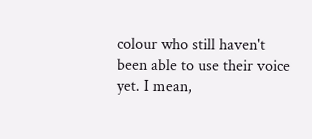colour who still haven't been able to use their voice yet. I mean,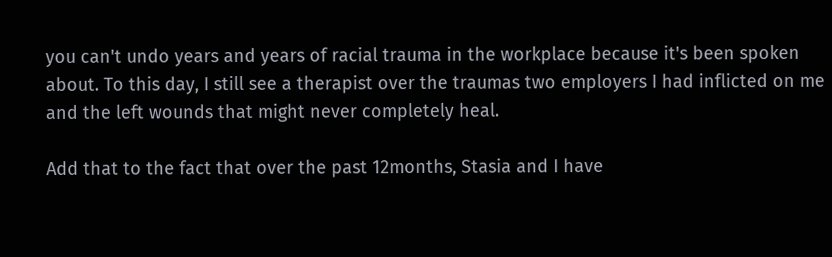you can't undo years and years of racial trauma in the workplace because it's been spoken about. To this day, I still see a therapist over the traumas two employers I had inflicted on me and the left wounds that might never completely heal.

Add that to the fact that over the past 12months, Stasia and I have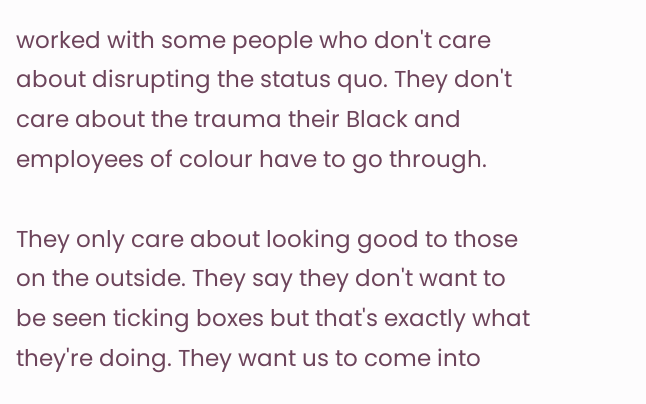worked with some people who don't care about disrupting the status quo. They don't care about the trauma their Black and employees of colour have to go through.

They only care about looking good to those on the outside. They say they don't want to be seen ticking boxes but that's exactly what they're doing. They want us to come into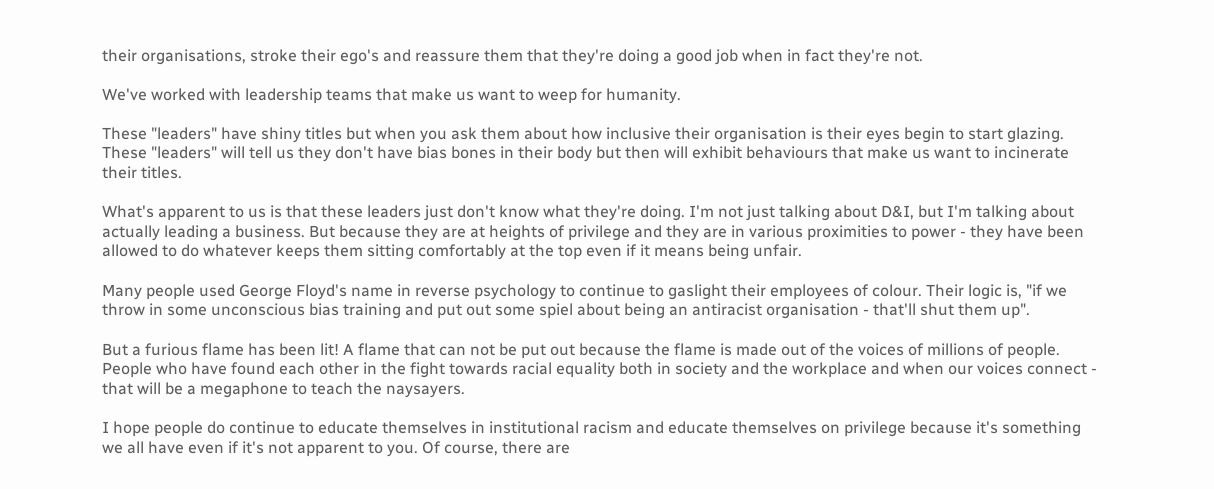their organisations, stroke their ego's and reassure them that they're doing a good job when in fact they're not.

We've worked with leadership teams that make us want to weep for humanity.

These "leaders" have shiny titles but when you ask them about how inclusive their organisation is their eyes begin to start glazing. These "leaders" will tell us they don't have bias bones in their body but then will exhibit behaviours that make us want to incinerate their titles.

What's apparent to us is that these leaders just don't know what they're doing. I'm not just talking about D&I, but I'm talking about actually leading a business. But because they are at heights of privilege and they are in various proximities to power - they have been allowed to do whatever keeps them sitting comfortably at the top even if it means being unfair.

Many people used George Floyd's name in reverse psychology to continue to gaslight their employees of colour. Their logic is, "if we throw in some unconscious bias training and put out some spiel about being an antiracist organisation - that'll shut them up".

But a furious flame has been lit! A flame that can not be put out because the flame is made out of the voices of millions of people. People who have found each other in the fight towards racial equality both in society and the workplace and when our voices connect - that will be a megaphone to teach the naysayers.

I hope people do continue to educate themselves in institutional racism and educate themselves on privilege because it's something we all have even if it's not apparent to you. Of course, there are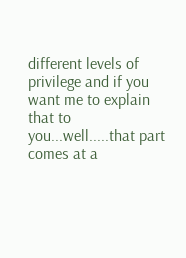different levels of privilege and if you want me to explain that to you...well.....that part comes at a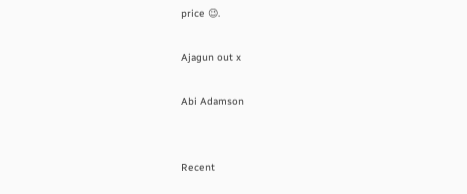price 😉.

Ajagun out x

Abi Adamson


Recent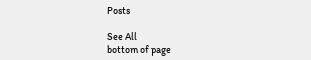Posts

See All
bottom of page